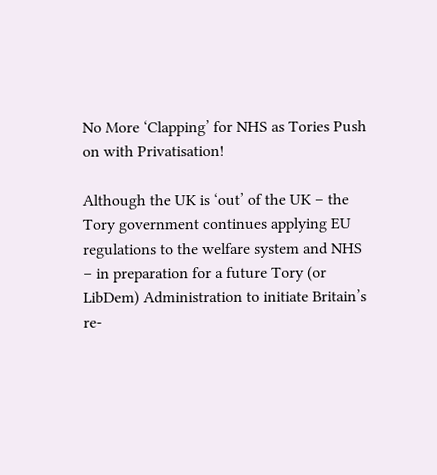No More ‘Clapping’ for NHS as Tories Push on with Privatisation!

Although the UK is ‘out’ of the UK – the Tory government continues applying EU regulations to the welfare system and NHS – in preparation for a future Tory (or LibDem) Administration to initiate Britain’s re-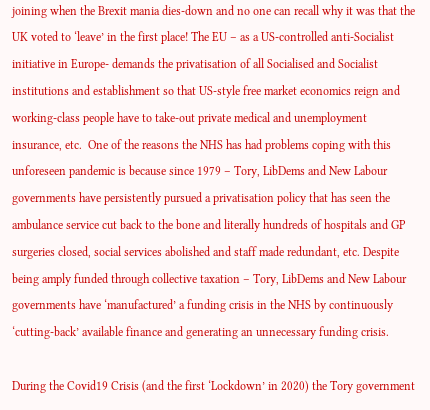joining when the Brexit mania dies-down and no one can recall why it was that the UK voted to ‘leave’ in the first place! The EU – as a US-controlled anti-Socialist initiative in Europe- demands the privatisation of all Socialised and Socialist institutions and establishment so that US-style free market economics reign and working-class people have to take-out private medical and unemployment insurance, etc.  One of the reasons the NHS has had problems coping with this unforeseen pandemic is because since 1979 – Tory, LibDems and New Labour governments have persistently pursued a privatisation policy that has seen the ambulance service cut back to the bone and literally hundreds of hospitals and GP surgeries closed, social services abolished and staff made redundant, etc. Despite being amply funded through collective taxation – Tory, LibDems and New Labour governments have ‘manufactured’ a funding crisis in the NHS by continuously ‘cutting-back’ available finance and generating an unnecessary funding crisis.

During the Covid19 Crisis (and the first ‘Lockdown’ in 2020) the Tory government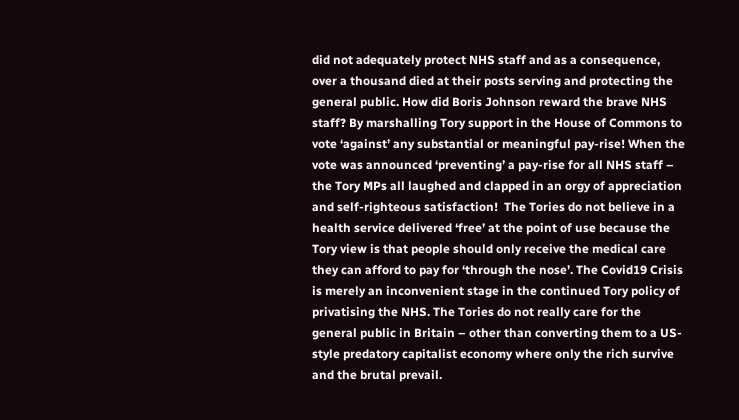did not adequately protect NHS staff and as a consequence, over a thousand died at their posts serving and protecting the general public. How did Boris Johnson reward the brave NHS staff? By marshalling Tory support in the House of Commons to vote ‘against’ any substantial or meaningful pay-rise! When the vote was announced ‘preventing’ a pay-rise for all NHS staff – the Tory MPs all laughed and clapped in an orgy of appreciation and self-righteous satisfaction!  The Tories do not believe in a health service delivered ‘free’ at the point of use because the Tory view is that people should only receive the medical care they can afford to pay for ‘through the nose’. The Covid19 Crisis is merely an inconvenient stage in the continued Tory policy of privatising the NHS. The Tories do not really care for the general public in Britain – other than converting them to a US-style predatory capitalist economy where only the rich survive and the brutal prevail.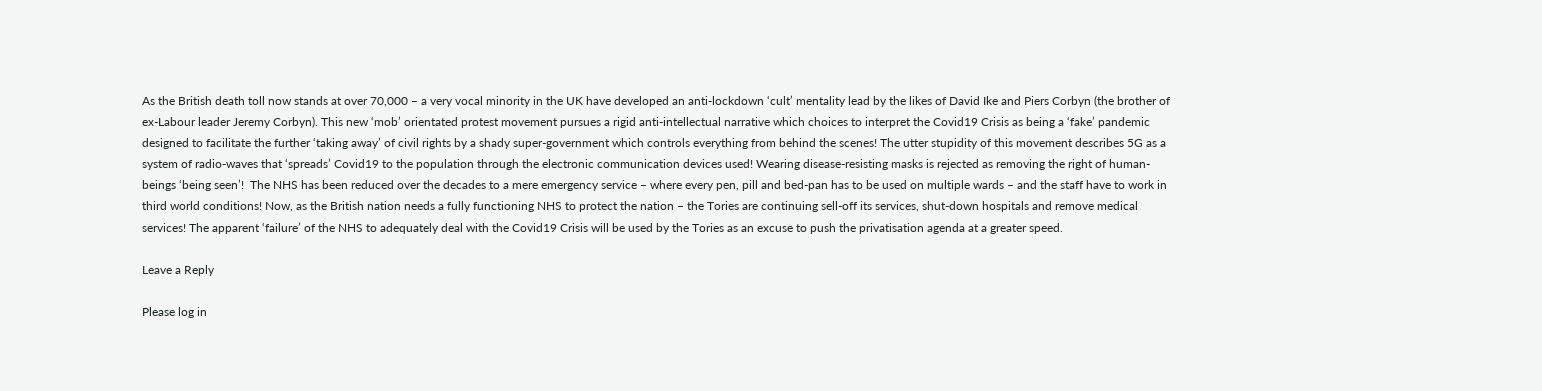As the British death toll now stands at over 70,000 – a very vocal minority in the UK have developed an anti-lockdown ‘cult’ mentality lead by the likes of David Ike and Piers Corbyn (the brother of ex-Labour leader Jeremy Corbyn). This new ‘mob’ orientated protest movement pursues a rigid anti-intellectual narrative which choices to interpret the Covid19 Crisis as being a ‘fake’ pandemic designed to facilitate the further ‘taking away’ of civil rights by a shady super-government which controls everything from behind the scenes! The utter stupidity of this movement describes 5G as a system of radio-waves that ‘spreads’ Covid19 to the population through the electronic communication devices used! Wearing disease-resisting masks is rejected as removing the right of human-beings ‘being seen’!  The NHS has been reduced over the decades to a mere emergency service – where every pen, pill and bed-pan has to be used on multiple wards – and the staff have to work in third world conditions! Now, as the British nation needs a fully functioning NHS to protect the nation – the Tories are continuing sell-off its services, shut-down hospitals and remove medical services! The apparent ‘failure’ of the NHS to adequately deal with the Covid19 Crisis will be used by the Tories as an excuse to push the privatisation agenda at a greater speed.

Leave a Reply

Please log in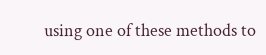using one of these methods to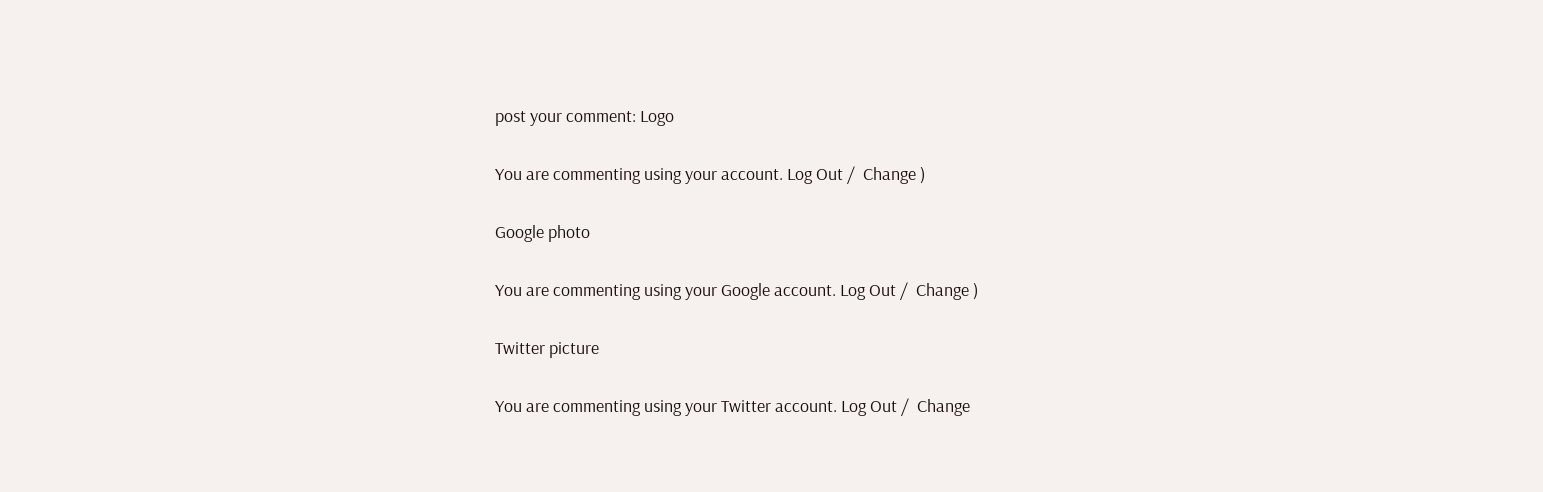post your comment: Logo

You are commenting using your account. Log Out /  Change )

Google photo

You are commenting using your Google account. Log Out /  Change )

Twitter picture

You are commenting using your Twitter account. Log Out /  Change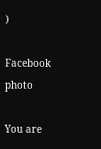)

Facebook photo

You are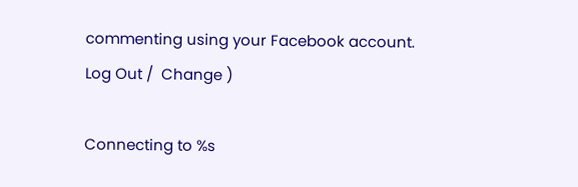commenting using your Facebook account. Log Out /  Change )

Connecting to %s